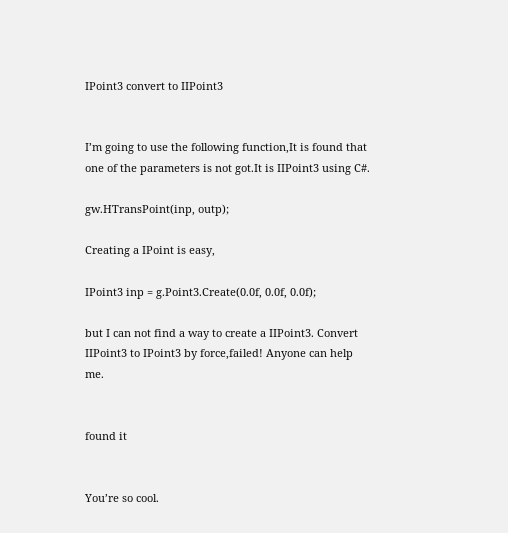IPoint3 convert to IIPoint3


I’m going to use the following function,It is found that one of the parameters is not got.It is IIPoint3 using C#.

gw.HTransPoint(inp, outp);

Creating a IPoint is easy,

IPoint3 inp = g.Point3.Create(0.0f, 0.0f, 0.0f);

but I can not find a way to create a IIPoint3. Convert IIPoint3 to IPoint3 by force,failed! Anyone can help me.


found it


You’re so cool.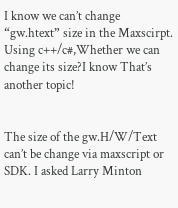I know we can’t change “gw.htext” size in the Maxscirpt. Using c++/c#,Whether we can change its size?I know That’s another topic!


The size of the gw.H/W/Text can’t be change via maxscript or SDK. I asked Larry Minton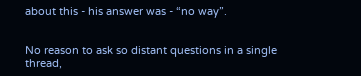about this - his answer was - “no way”.


No reason to ask so distant questions in a single thread,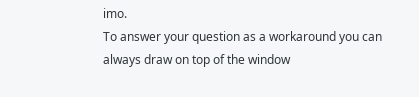imo.
To answer your question as a workaround you can always draw on top of the window